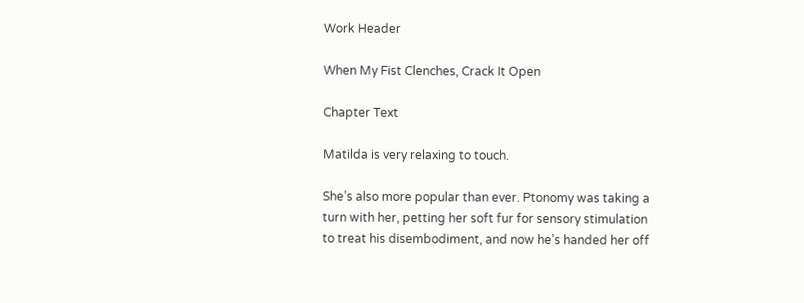Work Header

When My Fist Clenches, Crack It Open

Chapter Text

Matilda is very relaxing to touch.

She’s also more popular than ever. Ptonomy was taking a turn with her, petting her soft fur for sensory stimulation to treat his disembodiment, and now he’s handed her off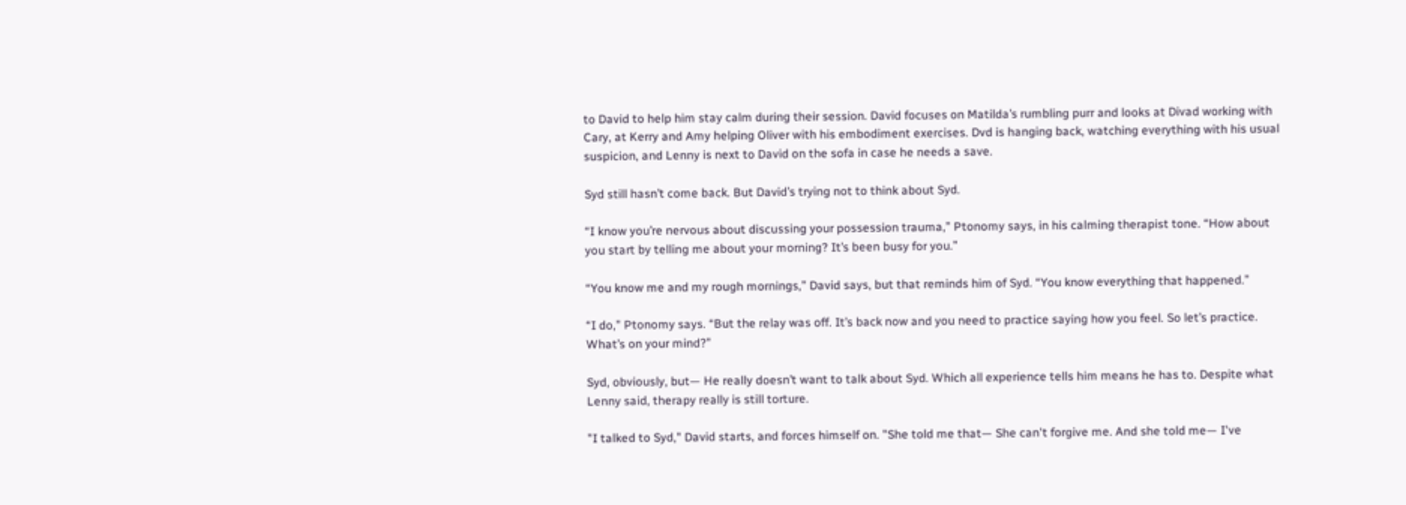to David to help him stay calm during their session. David focuses on Matilda’s rumbling purr and looks at Divad working with Cary, at Kerry and Amy helping Oliver with his embodiment exercises. Dvd is hanging back, watching everything with his usual suspicion, and Lenny is next to David on the sofa in case he needs a save.

Syd still hasn’t come back. But David’s trying not to think about Syd.

“I know you’re nervous about discussing your possession trauma,” Ptonomy says, in his calming therapist tone. “How about you start by telling me about your morning? It’s been busy for you.”

“You know me and my rough mornings,” David says, but that reminds him of Syd. “You know everything that happened.”

“I do,” Ptonomy says. “But the relay was off. It’s back now and you need to practice saying how you feel. So let’s practice. What’s on your mind?”

Syd, obviously, but— He really doesn’t want to talk about Syd. Which all experience tells him means he has to. Despite what Lenny said, therapy really is still torture.

"I talked to Syd," David starts, and forces himself on. "She told me that— She can't forgive me. And she told me— I've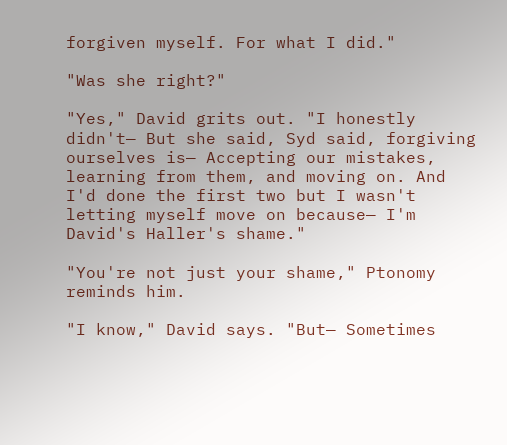forgiven myself. For what I did."

"Was she right?"

"Yes," David grits out. "I honestly didn't— But she said, Syd said, forgiving ourselves is— Accepting our mistakes, learning from them, and moving on. And I'd done the first two but I wasn't letting myself move on because— I'm David's Haller's shame."

"You're not just your shame," Ptonomy reminds him.

"I know," David says. "But— Sometimes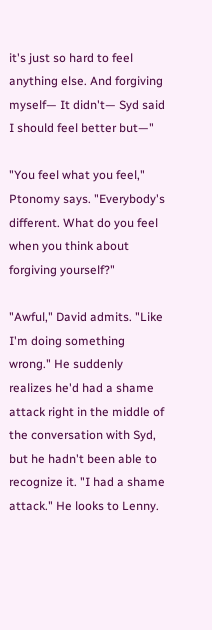it's just so hard to feel anything else. And forgiving myself— It didn't— Syd said I should feel better but—"

"You feel what you feel," Ptonomy says. "Everybody's different. What do you feel when you think about forgiving yourself?"

"Awful," David admits. "Like I'm doing something wrong." He suddenly realizes he'd had a shame attack right in the middle of the conversation with Syd, but he hadn't been able to recognize it. "I had a shame attack." He looks to Lenny.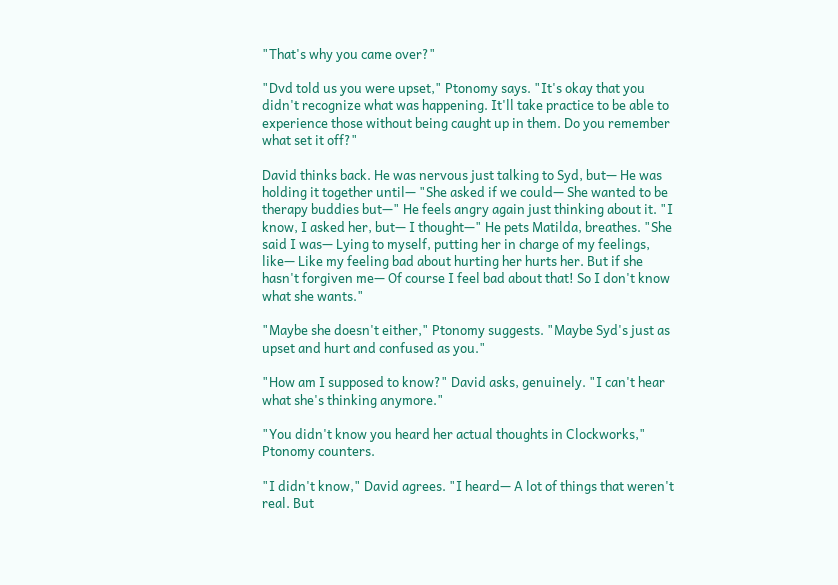"That's why you came over?"

"Dvd told us you were upset," Ptonomy says. "It's okay that you didn't recognize what was happening. It'll take practice to be able to experience those without being caught up in them. Do you remember what set it off?"

David thinks back. He was nervous just talking to Syd, but— He was holding it together until— "She asked if we could— She wanted to be therapy buddies but—" He feels angry again just thinking about it. "I know, I asked her, but— I thought—" He pets Matilda, breathes. "She said I was— Lying to myself, putting her in charge of my feelings, like— Like my feeling bad about hurting her hurts her. But if she hasn't forgiven me— Of course I feel bad about that! So I don't know what she wants."

"Maybe she doesn't either," Ptonomy suggests. "Maybe Syd's just as upset and hurt and confused as you."

"How am I supposed to know?" David asks, genuinely. "I can't hear what she's thinking anymore."

"You didn't know you heard her actual thoughts in Clockworks," Ptonomy counters.

"I didn't know," David agrees. "I heard— A lot of things that weren't real. But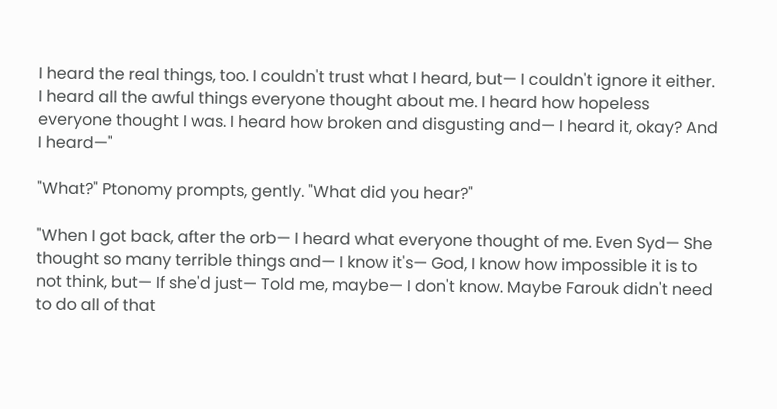I heard the real things, too. I couldn't trust what I heard, but— I couldn't ignore it either. I heard all the awful things everyone thought about me. I heard how hopeless everyone thought I was. I heard how broken and disgusting and— I heard it, okay? And I heard—"

"What?" Ptonomy prompts, gently. "What did you hear?"

"When I got back, after the orb— I heard what everyone thought of me. Even Syd— She thought so many terrible things and— I know it's— God, I know how impossible it is to not think, but— If she'd just— Told me, maybe— I don't know. Maybe Farouk didn't need to do all of that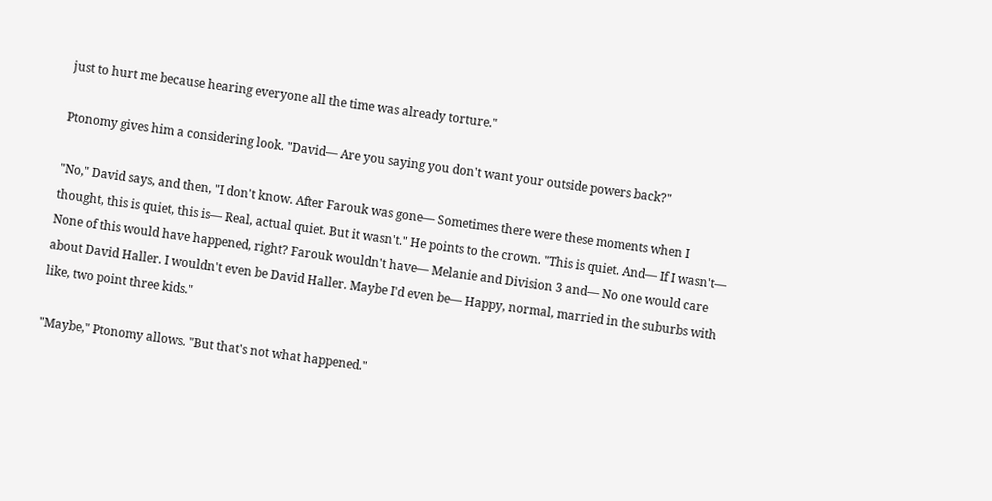just to hurt me because hearing everyone all the time was already torture."

Ptonomy gives him a considering look. "David— Are you saying you don't want your outside powers back?"

"No," David says, and then, "I don't know. After Farouk was gone— Sometimes there were these moments when I thought, this is quiet, this is— Real, actual quiet. But it wasn't." He points to the crown. "This is quiet. And— If I wasn't— None of this would have happened, right? Farouk wouldn't have— Melanie and Division 3 and— No one would care about David Haller. I wouldn't even be David Haller. Maybe I'd even be— Happy, normal, married in the suburbs with like, two point three kids."

"Maybe," Ptonomy allows. "But that's not what happened."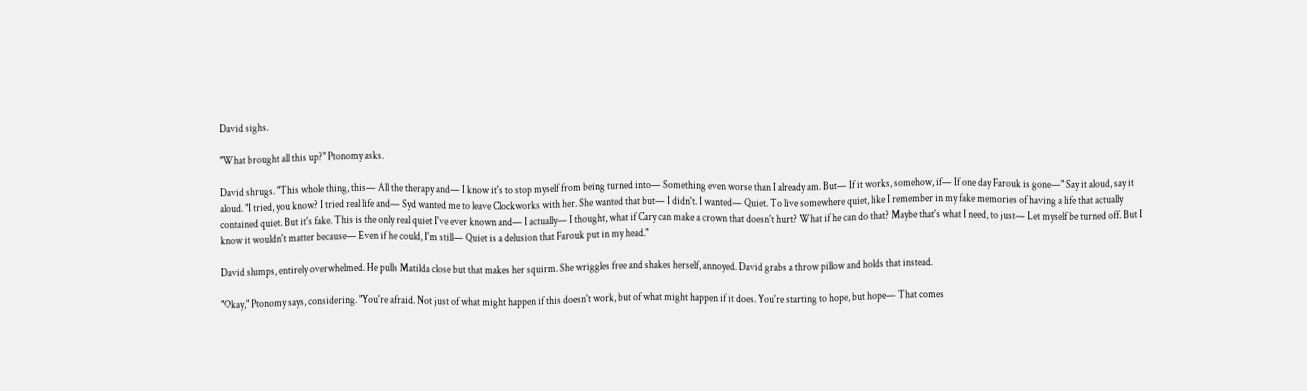David sighs.

"What brought all this up?" Ptonomy asks.

David shrugs. "This whole thing, this— All the therapy and— I know it's to stop myself from being turned into— Something even worse than I already am. But— If it works, somehow, if— If one day Farouk is gone—" Say it aloud, say it aloud. "I tried, you know? I tried real life and— Syd wanted me to leave Clockworks with her. She wanted that but— I didn't. I wanted— Quiet. To live somewhere quiet, like I remember in my fake memories of having a life that actually contained quiet. But it's fake. This is the only real quiet I've ever known and— I actually— I thought, what if Cary can make a crown that doesn't hurt? What if he can do that? Maybe that's what I need, to just— Let myself be turned off. But I know it wouldn't matter because— Even if he could, I'm still— Quiet is a delusion that Farouk put in my head."

David slumps, entirely overwhelmed. He pulls Matilda close but that makes her squirm. She wriggles free and shakes herself, annoyed. David grabs a throw pillow and holds that instead.

"Okay," Ptonomy says, considering. "You're afraid. Not just of what might happen if this doesn't work, but of what might happen if it does. You're starting to hope, but hope— That comes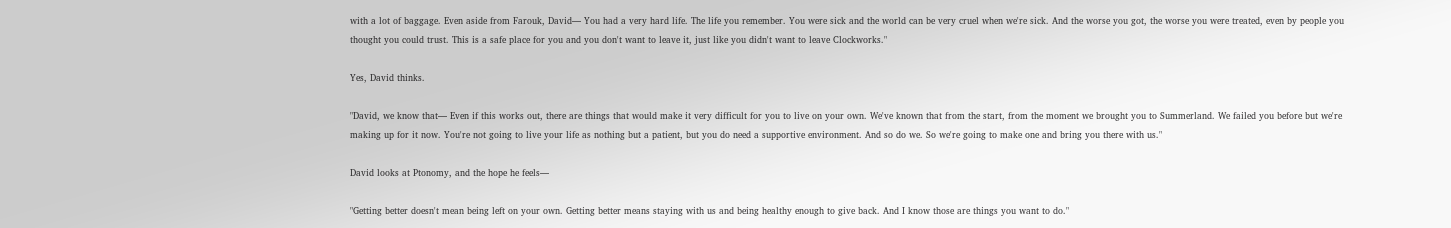with a lot of baggage. Even aside from Farouk, David— You had a very hard life. The life you remember. You were sick and the world can be very cruel when we're sick. And the worse you got, the worse you were treated, even by people you thought you could trust. This is a safe place for you and you don't want to leave it, just like you didn't want to leave Clockworks."

Yes, David thinks.

"David, we know that— Even if this works out, there are things that would make it very difficult for you to live on your own. We've known that from the start, from the moment we brought you to Summerland. We failed you before but we're making up for it now. You're not going to live your life as nothing but a patient, but you do need a supportive environment. And so do we. So we're going to make one and bring you there with us."

David looks at Ptonomy, and the hope he feels—

"Getting better doesn't mean being left on your own. Getting better means staying with us and being healthy enough to give back. And I know those are things you want to do."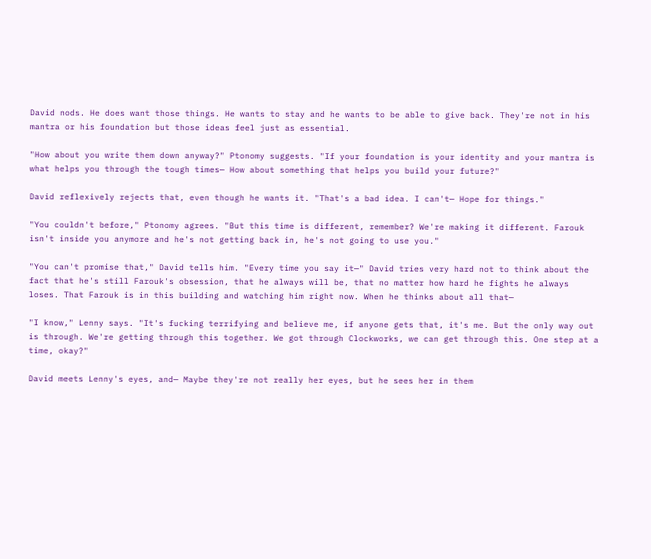David nods. He does want those things. He wants to stay and he wants to be able to give back. They're not in his mantra or his foundation but those ideas feel just as essential.

"How about you write them down anyway?" Ptonomy suggests. "If your foundation is your identity and your mantra is what helps you through the tough times— How about something that helps you build your future?"

David reflexively rejects that, even though he wants it. "That's a bad idea. I can't— Hope for things."

"You couldn't before," Ptonomy agrees. "But this time is different, remember? We're making it different. Farouk isn't inside you anymore and he's not getting back in, he's not going to use you."

"You can't promise that," David tells him. "Every time you say it—" David tries very hard not to think about the fact that he's still Farouk's obsession, that he always will be, that no matter how hard he fights he always loses. That Farouk is in this building and watching him right now. When he thinks about all that—

"I know," Lenny says. "It's fucking terrifying and believe me, if anyone gets that, it's me. But the only way out is through. We're getting through this together. We got through Clockworks, we can get through this. One step at a time, okay?"

David meets Lenny's eyes, and— Maybe they're not really her eyes, but he sees her in them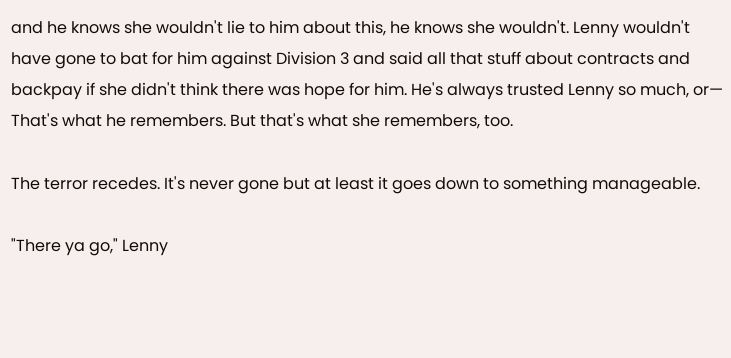and he knows she wouldn't lie to him about this, he knows she wouldn't. Lenny wouldn't have gone to bat for him against Division 3 and said all that stuff about contracts and backpay if she didn't think there was hope for him. He's always trusted Lenny so much, or— That's what he remembers. But that's what she remembers, too.

The terror recedes. It's never gone but at least it goes down to something manageable.

"There ya go," Lenny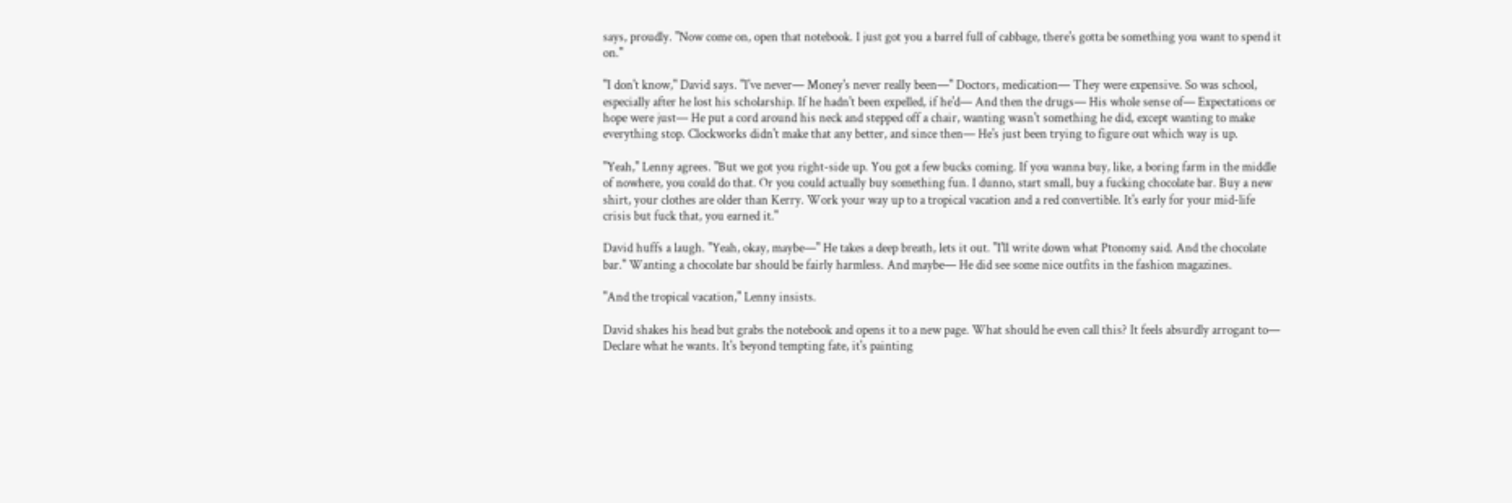says, proudly. "Now come on, open that notebook. I just got you a barrel full of cabbage, there's gotta be something you want to spend it on."

"I don't know," David says. "I've never— Money's never really been—" Doctors, medication— They were expensive. So was school, especially after he lost his scholarship. If he hadn't been expelled, if he'd— And then the drugs— His whole sense of— Expectations or hope were just— He put a cord around his neck and stepped off a chair, wanting wasn't something he did, except wanting to make everything stop. Clockworks didn't make that any better, and since then— He's just been trying to figure out which way is up.

"Yeah," Lenny agrees. "But we got you right-side up. You got a few bucks coming. If you wanna buy, like, a boring farm in the middle of nowhere, you could do that. Or you could actually buy something fun. I dunno, start small, buy a fucking chocolate bar. Buy a new shirt, your clothes are older than Kerry. Work your way up to a tropical vacation and a red convertible. It's early for your mid-life crisis but fuck that, you earned it."

David huffs a laugh. "Yeah, okay, maybe—" He takes a deep breath, lets it out. "I'll write down what Ptonomy said. And the chocolate bar." Wanting a chocolate bar should be fairly harmless. And maybe— He did see some nice outfits in the fashion magazines.

"And the tropical vacation," Lenny insists.

David shakes his head but grabs the notebook and opens it to a new page. What should he even call this? It feels absurdly arrogant to— Declare what he wants. It's beyond tempting fate, it's painting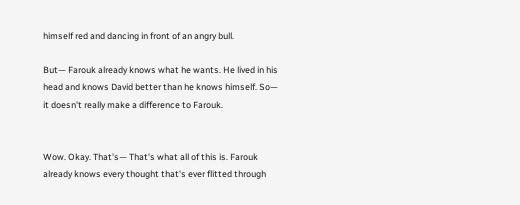himself red and dancing in front of an angry bull.

But— Farouk already knows what he wants. He lived in his head and knows David better than he knows himself. So— it doesn't really make a difference to Farouk.


Wow. Okay. That's— That's what all of this is. Farouk already knows every thought that's ever flitted through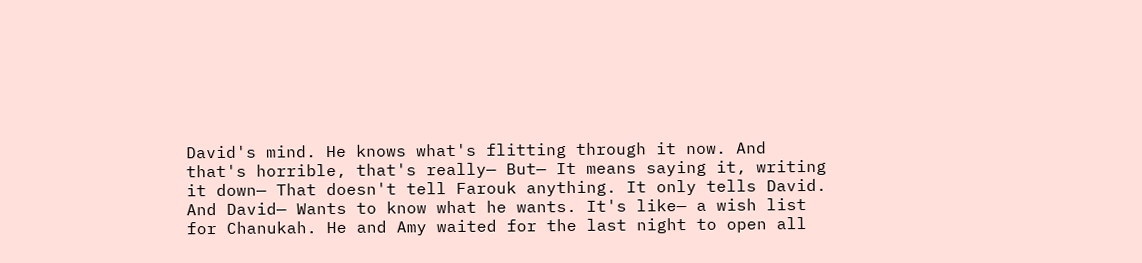David's mind. He knows what's flitting through it now. And that's horrible, that's really— But— It means saying it, writing it down— That doesn't tell Farouk anything. It only tells David. And David— Wants to know what he wants. It's like— a wish list for Chanukah. He and Amy waited for the last night to open all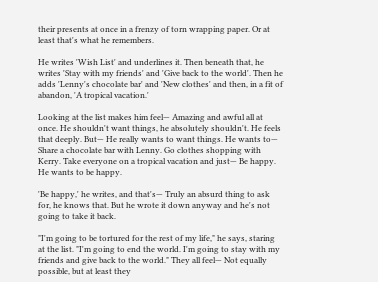their presents at once in a frenzy of torn wrapping paper. Or at least that's what he remembers.

He writes 'Wish List' and underlines it. Then beneath that, he writes 'Stay with my friends' and 'Give back to the world'. Then he adds 'Lenny's chocolate bar' and 'New clothes' and then, in a fit of abandon, 'A tropical vacation.'

Looking at the list makes him feel— Amazing and awful all at once. He shouldn't want things, he absolutely shouldn't. He feels that deeply. But— He really wants to want things. He wants to— Share a chocolate bar with Lenny. Go clothes shopping with Kerry. Take everyone on a tropical vacation and just— Be happy. He wants to be happy.

'Be happy,' he writes, and that's— Truly an absurd thing to ask for, he knows that. But he wrote it down anyway and he's not going to take it back.

"I'm going to be tortured for the rest of my life," he says, staring at the list. "I'm going to end the world. I'm going to stay with my friends and give back to the world." They all feel— Not equally possible, but at least they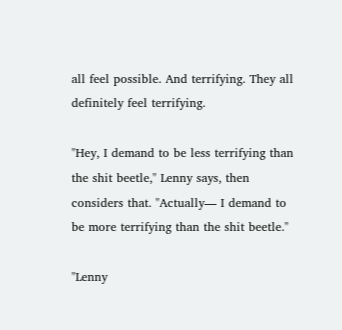all feel possible. And terrifying. They all definitely feel terrifying.

"Hey, I demand to be less terrifying than the shit beetle," Lenny says, then considers that. "Actually— I demand to be more terrifying than the shit beetle."

"Lenny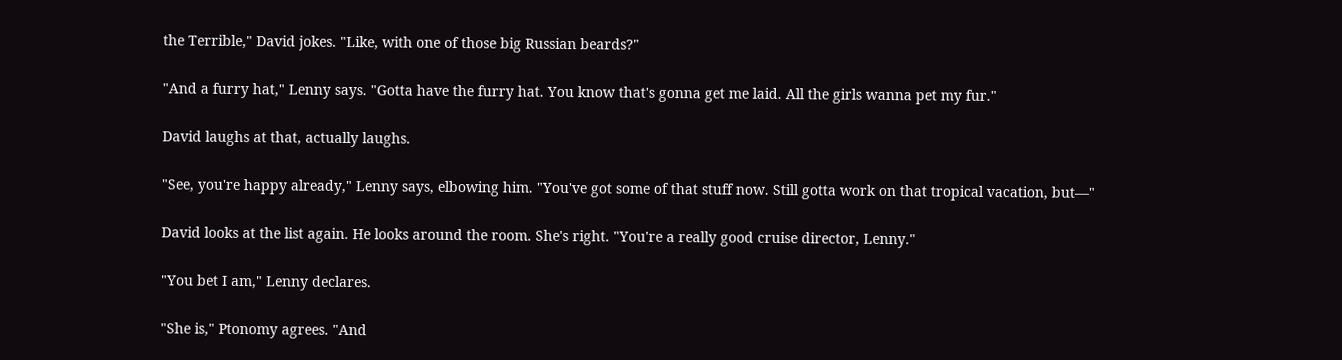the Terrible," David jokes. "Like, with one of those big Russian beards?"

"And a furry hat," Lenny says. "Gotta have the furry hat. You know that's gonna get me laid. All the girls wanna pet my fur."

David laughs at that, actually laughs.

"See, you're happy already," Lenny says, elbowing him. "You've got some of that stuff now. Still gotta work on that tropical vacation, but—"

David looks at the list again. He looks around the room. She's right. "You're a really good cruise director, Lenny."

"You bet I am," Lenny declares.

"She is," Ptonomy agrees. "And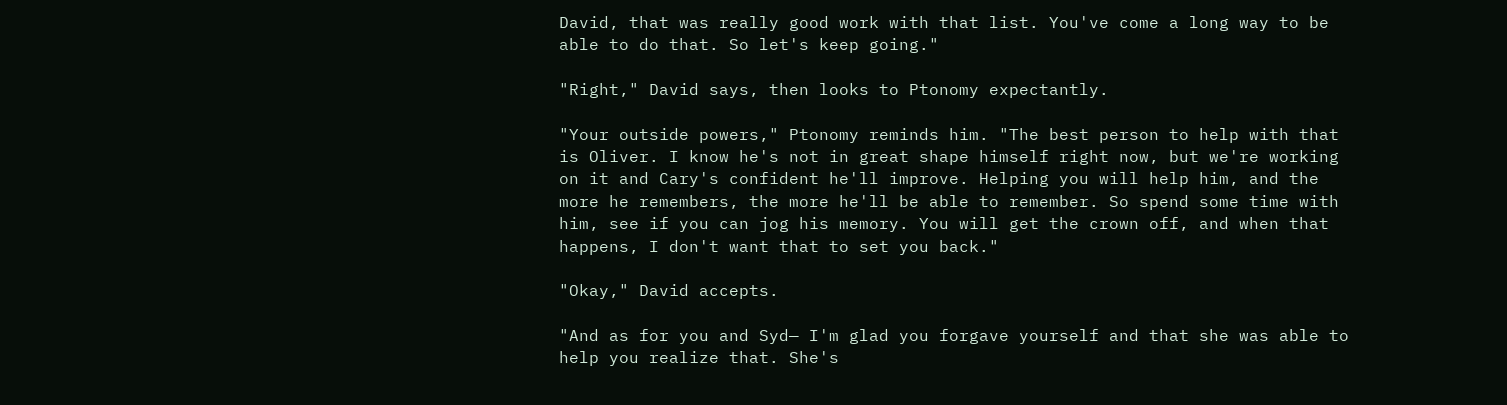David, that was really good work with that list. You've come a long way to be able to do that. So let's keep going."

"Right," David says, then looks to Ptonomy expectantly.

"Your outside powers," Ptonomy reminds him. "The best person to help with that is Oliver. I know he's not in great shape himself right now, but we're working on it and Cary's confident he'll improve. Helping you will help him, and the more he remembers, the more he'll be able to remember. So spend some time with him, see if you can jog his memory. You will get the crown off, and when that happens, I don't want that to set you back."

"Okay," David accepts.

"And as for you and Syd— I'm glad you forgave yourself and that she was able to help you realize that. She's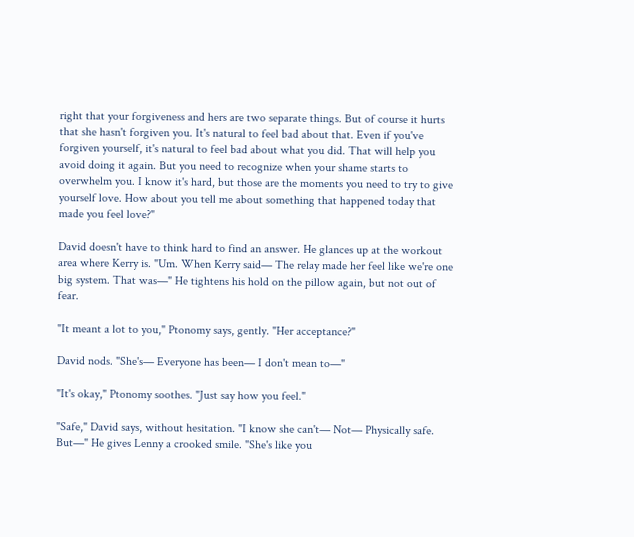right that your forgiveness and hers are two separate things. But of course it hurts that she hasn't forgiven you. It's natural to feel bad about that. Even if you've forgiven yourself, it's natural to feel bad about what you did. That will help you avoid doing it again. But you need to recognize when your shame starts to overwhelm you. I know it's hard, but those are the moments you need to try to give yourself love. How about you tell me about something that happened today that made you feel love?"

David doesn't have to think hard to find an answer. He glances up at the workout area where Kerry is. "Um. When Kerry said— The relay made her feel like we're one big system. That was—" He tightens his hold on the pillow again, but not out of fear.

"It meant a lot to you," Ptonomy says, gently. "Her acceptance?"

David nods. "She's— Everyone has been— I don't mean to—"

"It's okay," Ptonomy soothes. "Just say how you feel."

"Safe," David says, without hesitation. "I know she can't— Not— Physically safe. But—" He gives Lenny a crooked smile. "She's like you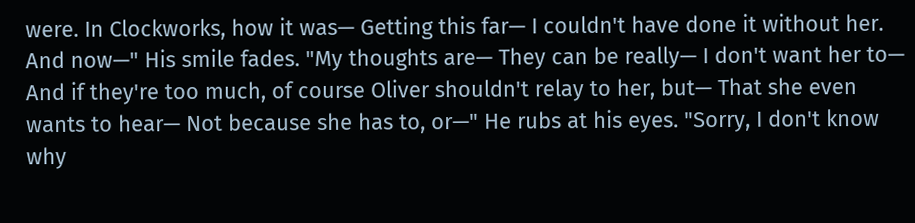were. In Clockworks, how it was— Getting this far— I couldn't have done it without her. And now—" His smile fades. "My thoughts are— They can be really— I don't want her to— And if they're too much, of course Oliver shouldn't relay to her, but— That she even wants to hear— Not because she has to, or—" He rubs at his eyes. "Sorry, I don't know why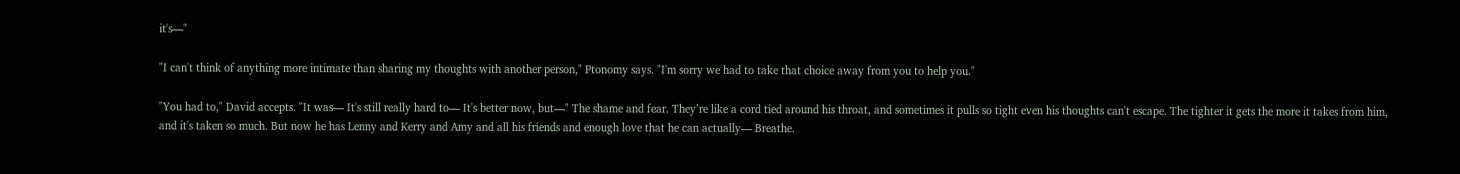it's—"

"I can't think of anything more intimate than sharing my thoughts with another person," Ptonomy says. "I'm sorry we had to take that choice away from you to help you."

"You had to," David accepts. "It was— It's still really hard to— It's better now, but—" The shame and fear. They’re like a cord tied around his throat, and sometimes it pulls so tight even his thoughts can't escape. The tighter it gets the more it takes from him, and it's taken so much. But now he has Lenny and Kerry and Amy and all his friends and enough love that he can actually— Breathe.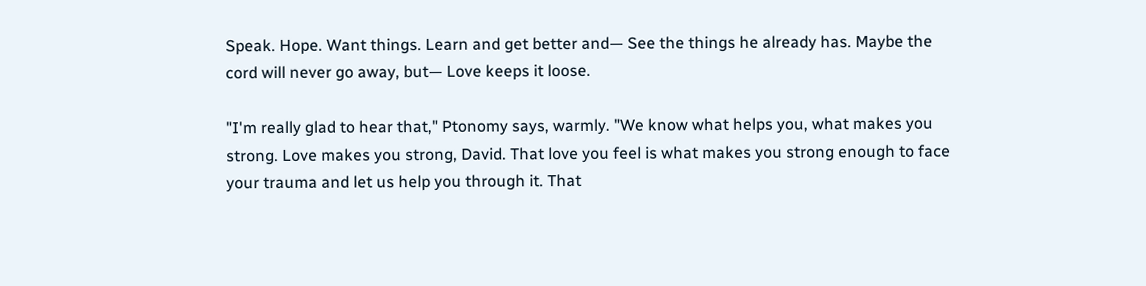Speak. Hope. Want things. Learn and get better and— See the things he already has. Maybe the cord will never go away, but— Love keeps it loose.

"I'm really glad to hear that," Ptonomy says, warmly. "We know what helps you, what makes you strong. Love makes you strong, David. That love you feel is what makes you strong enough to face your trauma and let us help you through it. That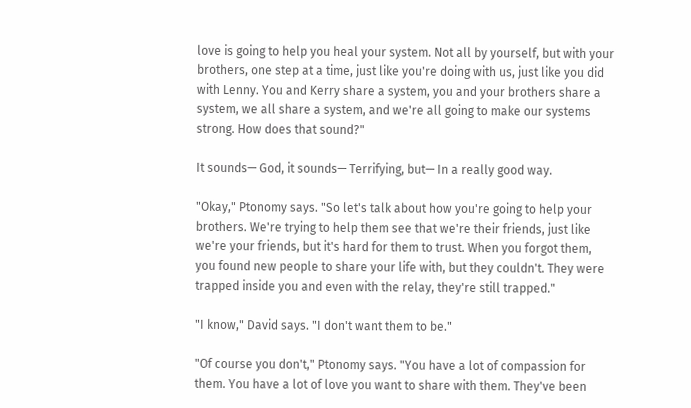love is going to help you heal your system. Not all by yourself, but with your brothers, one step at a time, just like you're doing with us, just like you did with Lenny. You and Kerry share a system, you and your brothers share a system, we all share a system, and we're all going to make our systems strong. How does that sound?"

It sounds— God, it sounds— Terrifying, but— In a really good way.

"Okay," Ptonomy says. "So let's talk about how you're going to help your brothers. We're trying to help them see that we're their friends, just like we're your friends, but it's hard for them to trust. When you forgot them, you found new people to share your life with, but they couldn't. They were trapped inside you and even with the relay, they're still trapped."

"I know," David says. "I don't want them to be."

"Of course you don't," Ptonomy says. "You have a lot of compassion for them. You have a lot of love you want to share with them. They've been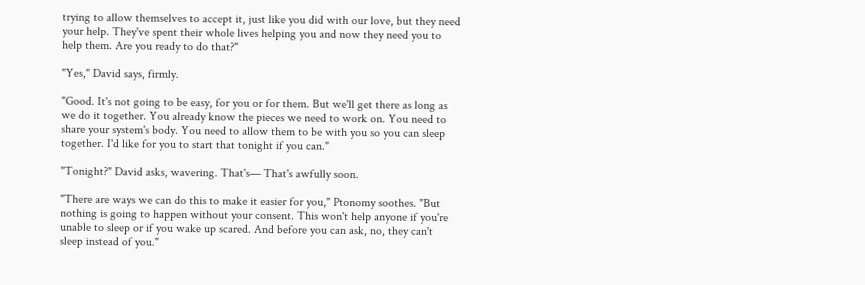trying to allow themselves to accept it, just like you did with our love, but they need your help. They've spent their whole lives helping you and now they need you to help them. Are you ready to do that?"

"Yes," David says, firmly.

"Good. It's not going to be easy, for you or for them. But we'll get there as long as we do it together. You already know the pieces we need to work on. You need to share your system's body. You need to allow them to be with you so you can sleep together. I'd like for you to start that tonight if you can."

"Tonight?" David asks, wavering. That's— That's awfully soon.

"There are ways we can do this to make it easier for you," Ptonomy soothes. "But nothing is going to happen without your consent. This won't help anyone if you're unable to sleep or if you wake up scared. And before you can ask, no, they can't sleep instead of you."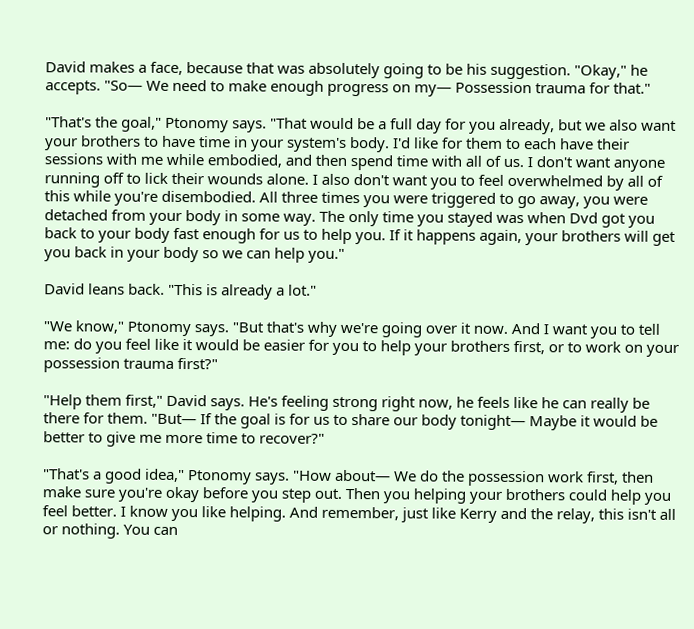David makes a face, because that was absolutely going to be his suggestion. "Okay," he accepts. "So— We need to make enough progress on my— Possession trauma for that."

"That's the goal," Ptonomy says. "That would be a full day for you already, but we also want your brothers to have time in your system's body. I'd like for them to each have their sessions with me while embodied, and then spend time with all of us. I don't want anyone running off to lick their wounds alone. I also don't want you to feel overwhelmed by all of this while you're disembodied. All three times you were triggered to go away, you were detached from your body in some way. The only time you stayed was when Dvd got you back to your body fast enough for us to help you. If it happens again, your brothers will get you back in your body so we can help you."

David leans back. "This is already a lot."

"We know," Ptonomy says. "But that's why we're going over it now. And I want you to tell me: do you feel like it would be easier for you to help your brothers first, or to work on your possession trauma first?"

"Help them first," David says. He's feeling strong right now, he feels like he can really be there for them. "But— If the goal is for us to share our body tonight— Maybe it would be better to give me more time to recover?"

"That's a good idea," Ptonomy says. "How about— We do the possession work first, then make sure you're okay before you step out. Then you helping your brothers could help you feel better. I know you like helping. And remember, just like Kerry and the relay, this isn't all or nothing. You can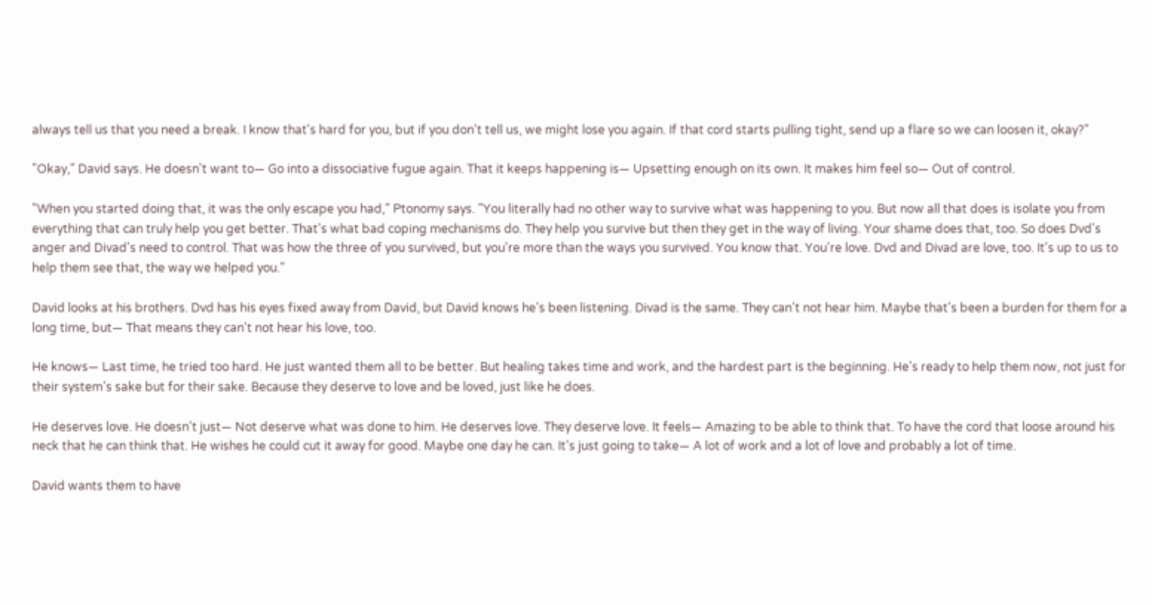always tell us that you need a break. I know that's hard for you, but if you don't tell us, we might lose you again. If that cord starts pulling tight, send up a flare so we can loosen it, okay?"

"Okay," David says. He doesn't want to— Go into a dissociative fugue again. That it keeps happening is— Upsetting enough on its own. It makes him feel so— Out of control.

"When you started doing that, it was the only escape you had," Ptonomy says. "You literally had no other way to survive what was happening to you. But now all that does is isolate you from everything that can truly help you get better. That's what bad coping mechanisms do. They help you survive but then they get in the way of living. Your shame does that, too. So does Dvd's anger and Divad's need to control. That was how the three of you survived, but you're more than the ways you survived. You know that. You're love. Dvd and Divad are love, too. It's up to us to help them see that, the way we helped you."

David looks at his brothers. Dvd has his eyes fixed away from David, but David knows he's been listening. Divad is the same. They can't not hear him. Maybe that's been a burden for them for a long time, but— That means they can't not hear his love, too.

He knows— Last time, he tried too hard. He just wanted them all to be better. But healing takes time and work, and the hardest part is the beginning. He's ready to help them now, not just for their system's sake but for their sake. Because they deserve to love and be loved, just like he does.

He deserves love. He doesn't just— Not deserve what was done to him. He deserves love. They deserve love. It feels— Amazing to be able to think that. To have the cord that loose around his neck that he can think that. He wishes he could cut it away for good. Maybe one day he can. It's just going to take— A lot of work and a lot of love and probably a lot of time.

David wants them to have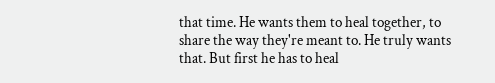that time. He wants them to heal together, to share the way they're meant to. He truly wants that. But first he has to heal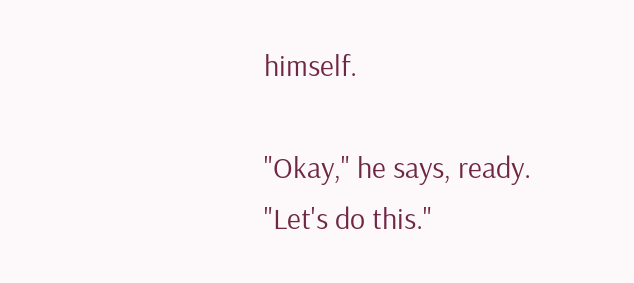himself.

"Okay," he says, ready. "Let's do this."